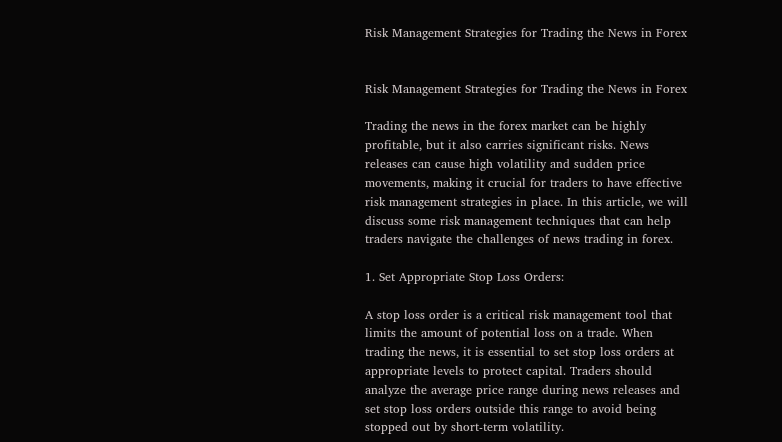Risk Management Strategies for Trading the News in Forex


Risk Management Strategies for Trading the News in Forex

Trading the news in the forex market can be highly profitable, but it also carries significant risks. News releases can cause high volatility and sudden price movements, making it crucial for traders to have effective risk management strategies in place. In this article, we will discuss some risk management techniques that can help traders navigate the challenges of news trading in forex.

1. Set Appropriate Stop Loss Orders:

A stop loss order is a critical risk management tool that limits the amount of potential loss on a trade. When trading the news, it is essential to set stop loss orders at appropriate levels to protect capital. Traders should analyze the average price range during news releases and set stop loss orders outside this range to avoid being stopped out by short-term volatility.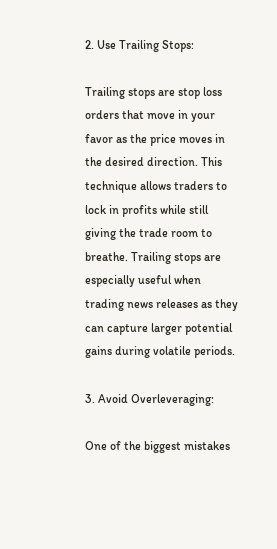2. Use Trailing Stops:

Trailing stops are stop loss orders that move in your favor as the price moves in the desired direction. This technique allows traders to lock in profits while still giving the trade room to breathe. Trailing stops are especially useful when trading news releases as they can capture larger potential gains during volatile periods.

3. Avoid Overleveraging:

One of the biggest mistakes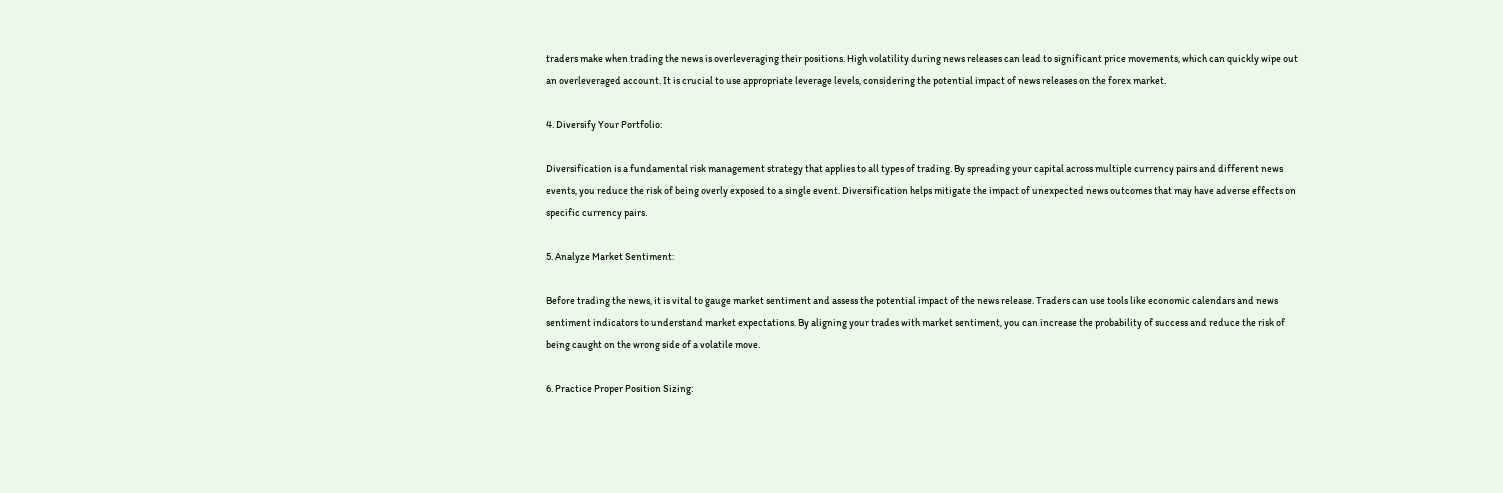traders make when trading the news is overleveraging their positions. High volatility during news releases can lead to significant price movements, which can quickly wipe out an overleveraged account. It is crucial to use appropriate leverage levels, considering the potential impact of news releases on the forex market.

4. Diversify Your Portfolio:

Diversification is a fundamental risk management strategy that applies to all types of trading. By spreading your capital across multiple currency pairs and different news events, you reduce the risk of being overly exposed to a single event. Diversification helps mitigate the impact of unexpected news outcomes that may have adverse effects on specific currency pairs.

5. Analyze Market Sentiment:

Before trading the news, it is vital to gauge market sentiment and assess the potential impact of the news release. Traders can use tools like economic calendars and news sentiment indicators to understand market expectations. By aligning your trades with market sentiment, you can increase the probability of success and reduce the risk of being caught on the wrong side of a volatile move.

6. Practice Proper Position Sizing: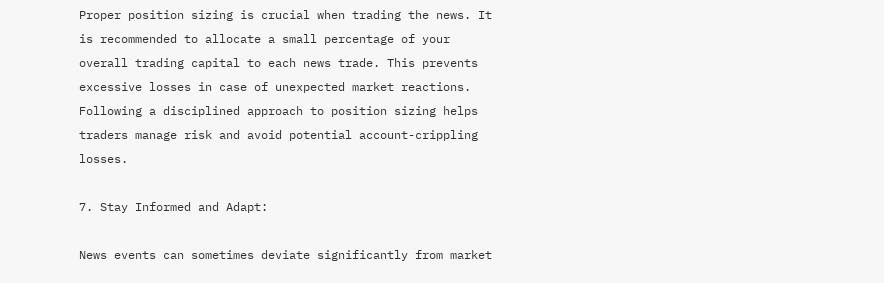Proper position sizing is crucial when trading the news. It is recommended to allocate a small percentage of your overall trading capital to each news trade. This prevents excessive losses in case of unexpected market reactions. Following a disciplined approach to position sizing helps traders manage risk and avoid potential account-crippling losses.

7. Stay Informed and Adapt:

News events can sometimes deviate significantly from market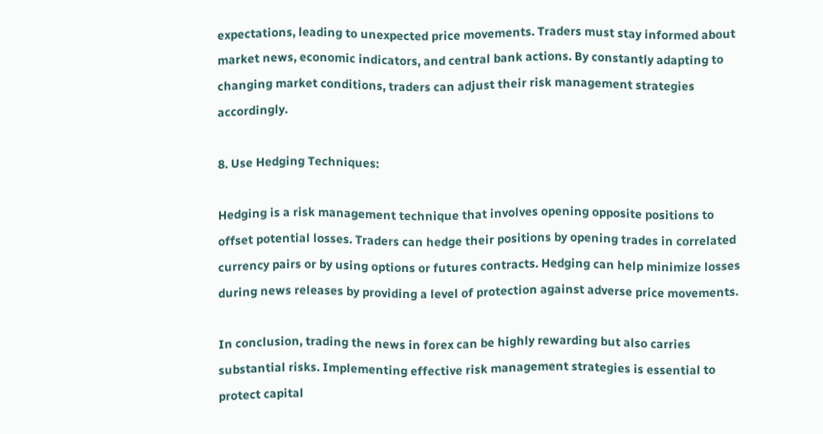expectations, leading to unexpected price movements. Traders must stay informed about market news, economic indicators, and central bank actions. By constantly adapting to changing market conditions, traders can adjust their risk management strategies accordingly.

8. Use Hedging Techniques:

Hedging is a risk management technique that involves opening opposite positions to offset potential losses. Traders can hedge their positions by opening trades in correlated currency pairs or by using options or futures contracts. Hedging can help minimize losses during news releases by providing a level of protection against adverse price movements.

In conclusion, trading the news in forex can be highly rewarding but also carries substantial risks. Implementing effective risk management strategies is essential to protect capital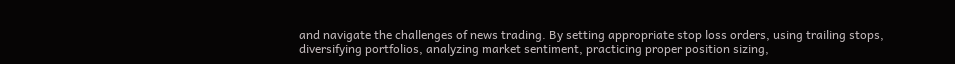and navigate the challenges of news trading. By setting appropriate stop loss orders, using trailing stops, diversifying portfolios, analyzing market sentiment, practicing proper position sizing,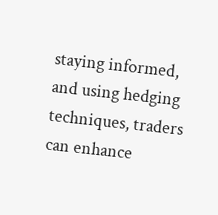staying informed, and using hedging techniques, traders can enhance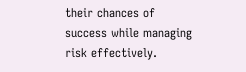their chances of success while managing risk effectively.